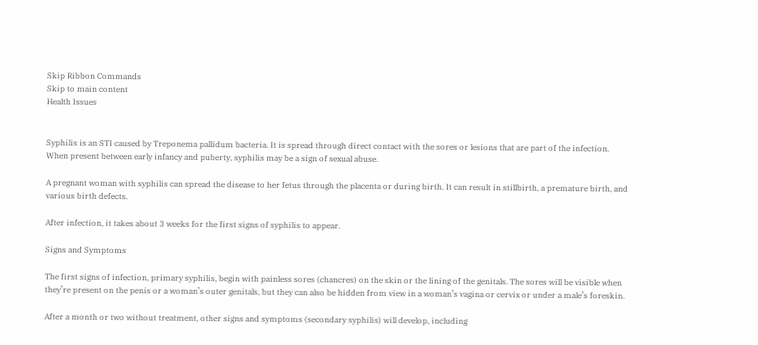Skip Ribbon Commands
Skip to main content
Health Issues


Syphilis is an STI caused by Treponema pallidum bacteria. It is spread through direct contact with the sores or lesions that are part of the infection. When present between early infancy and puberty, syphilis may be a sign of sexual abuse.

A pregnant woman with syphilis can spread the disease to her fetus through the placenta or during birth. It can result in stillbirth, a premature birth, and various birth defects.

After infection, it takes about 3 weeks for the first signs of syphilis to appear.

Signs and Symptoms

The first signs of infection, primary syphilis, begin with painless sores (chancres) on the skin or the lining of the genitals. The sores will be visible when they’re present on the penis or a woman’s outer genitals, but they can also be hidden from view in a woman’s vagina or cervix or under a male’s foreskin.

After a month or two without treatment, other signs and symptoms (secondary syphilis) will develop, including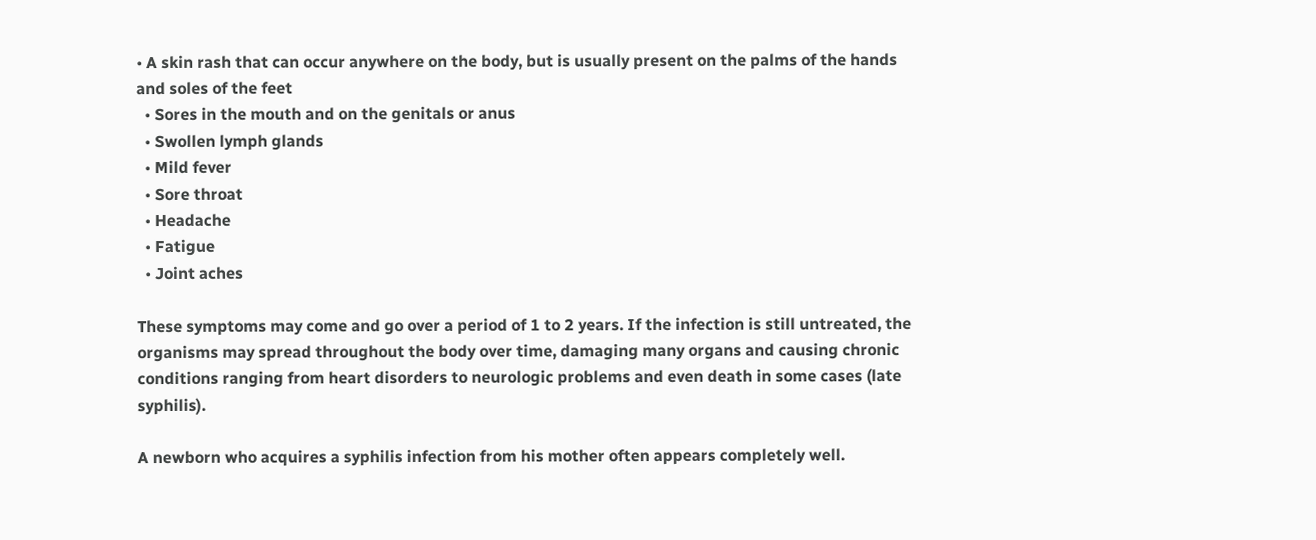• A skin rash that can occur anywhere on the body, but is usually present on the palms of the hands and soles of the feet
  • Sores in the mouth and on the genitals or anus
  • Swollen lymph glands
  • Mild fever
  • Sore throat
  • Headache
  • Fatigue
  • Joint aches

These symptoms may come and go over a period of 1 to 2 years. If the infection is still untreated, the organisms may spread throughout the body over time, damaging many organs and causing chronic conditions ranging from heart disorders to neurologic problems and even death in some cases (late syphilis).

A newborn who acquires a syphilis infection from his mother often appears completely well.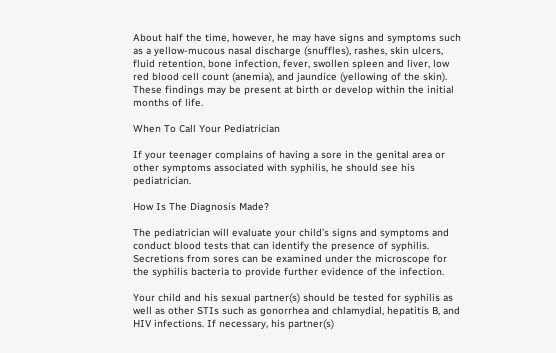About half the time, however, he may have signs and symptoms such as a yellow-mucous nasal discharge (snuffles), rashes, skin ulcers, fluid retention, bone infection, fever, swollen spleen and liver, low red blood cell count (anemia), and jaundice (yellowing of the skin). These findings may be present at birth or develop within the initial months of life.

When To Call Your Pediatrician

If your teenager complains of having a sore in the genital area or other symptoms associated with syphilis, he should see his pediatrician.

How Is The Diagnosis Made?

The pediatrician will evaluate your child’s signs and symptoms and conduct blood tests that can identify the presence of syphilis. Secretions from sores can be examined under the microscope for the syphilis bacteria to provide further evidence of the infection.

Your child and his sexual partner(s) should be tested for syphilis as well as other STIs such as gonorrhea and chlamydial, hepatitis B, and HIV infections. If necessary, his partner(s)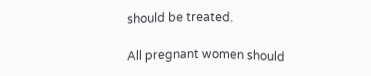should be treated.

All pregnant women should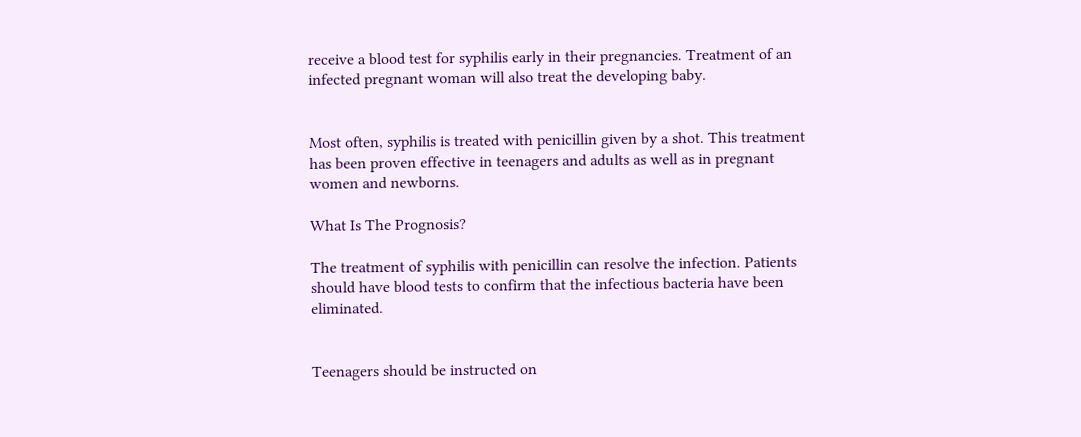receive a blood test for syphilis early in their pregnancies. Treatment of an infected pregnant woman will also treat the developing baby.


Most often, syphilis is treated with penicillin given by a shot. This treatment has been proven effective in teenagers and adults as well as in pregnant women and newborns.

What Is The Prognosis?

The treatment of syphilis with penicillin can resolve the infection. Patients should have blood tests to confirm that the infectious bacteria have been eliminated.


Teenagers should be instructed on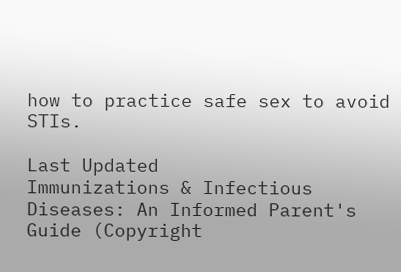how to practice safe sex to avoid STIs.

Last Updated
Immunizations & Infectious Diseases: An Informed Parent's Guide (Copyright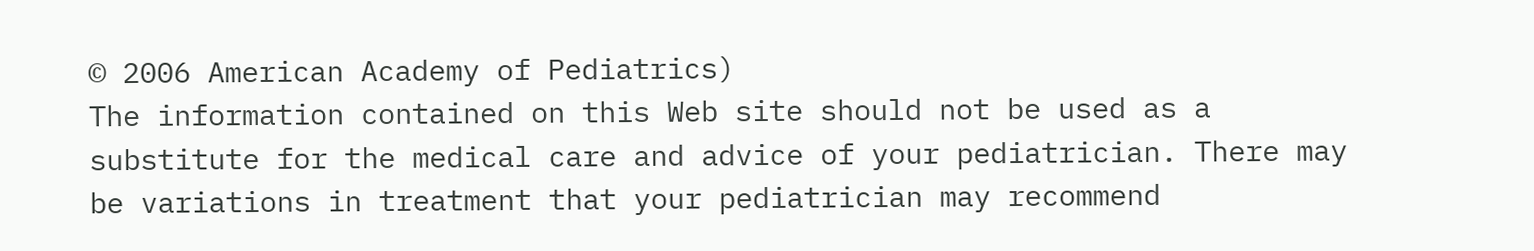© 2006 American Academy of Pediatrics)
The information contained on this Web site should not be used as a substitute for the medical care and advice of your pediatrician. There may be variations in treatment that your pediatrician may recommend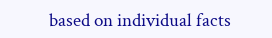based on individual facts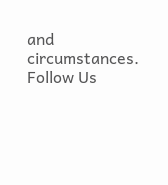and circumstances.
Follow Us